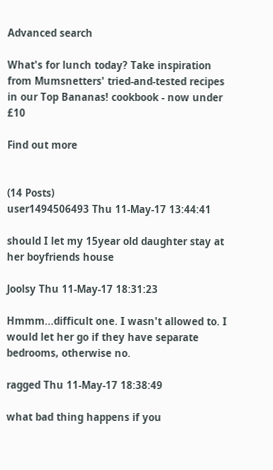Advanced search

What's for lunch today? Take inspiration from Mumsnetters' tried-and-tested recipes in our Top Bananas! cookbook - now under £10

Find out more


(14 Posts)
user1494506493 Thu 11-May-17 13:44:41

should I let my 15year old daughter stay at her boyfriends house

Joolsy Thu 11-May-17 18:31:23

Hmmm...difficult one. I wasn't allowed to. I would let her go if they have separate bedrooms, otherwise no.

ragged Thu 11-May-17 18:38:49

what bad thing happens if you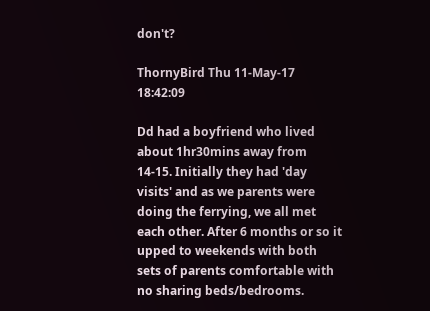don't?

ThornyBird Thu 11-May-17 18:42:09

Dd had a boyfriend who lived about 1hr30mins away from 14-15. Initially they had 'day visits' and as we parents were doing the ferrying, we all met each other. After 6 months or so it upped to weekends with both sets of parents comfortable with no sharing beds/bedrooms.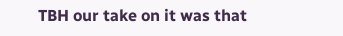TBH our take on it was that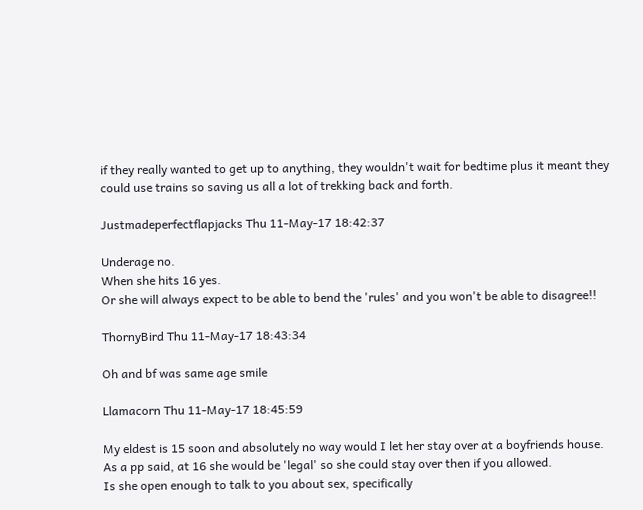if they really wanted to get up to anything, they wouldn't wait for bedtime plus it meant they could use trains so saving us all a lot of trekking back and forth.

Justmadeperfectflapjacks Thu 11-May-17 18:42:37

Underage no.
When she hits 16 yes.
Or she will always expect to be able to bend the 'rules' and you won't be able to disagree!!

ThornyBird Thu 11-May-17 18:43:34

Oh and bf was same age smile

Llamacorn Thu 11-May-17 18:45:59

My eldest is 15 soon and absolutely no way would I let her stay over at a boyfriends house.
As a pp said, at 16 she would be 'legal' so she could stay over then if you allowed.
Is she open enough to talk to you about sex, specifically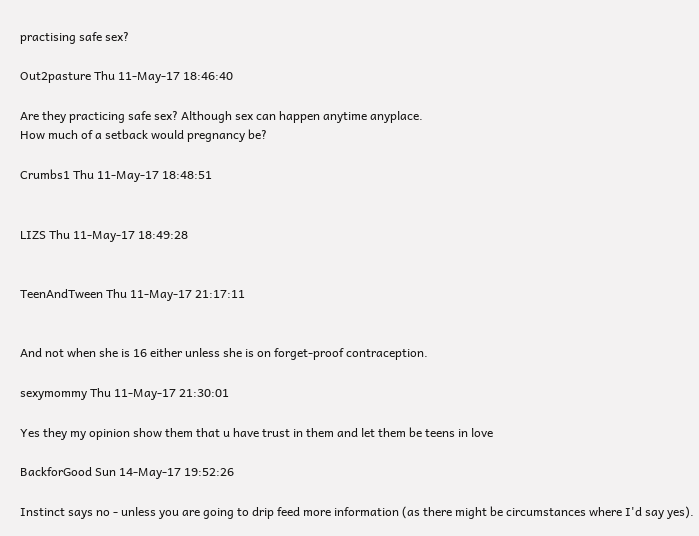practising safe sex?

Out2pasture Thu 11-May-17 18:46:40

Are they practicing safe sex? Although sex can happen anytime anyplace.
How much of a setback would pregnancy be?

Crumbs1 Thu 11-May-17 18:48:51


LIZS Thu 11-May-17 18:49:28


TeenAndTween Thu 11-May-17 21:17:11


And not when she is 16 either unless she is on forget-proof contraception.

sexymommy Thu 11-May-17 21:30:01

Yes they my opinion show them that u have trust in them and let them be teens in love

BackforGood Sun 14-May-17 19:52:26

Instinct says no - unless you are going to drip feed more information (as there might be circumstances where I'd say yes).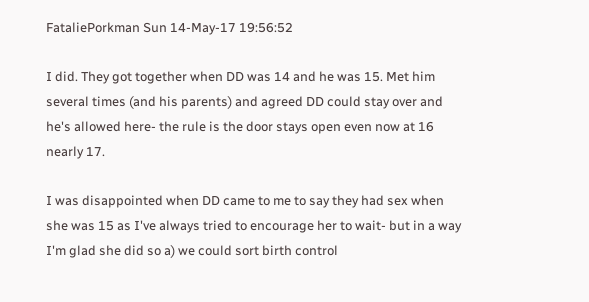FataliePorkman Sun 14-May-17 19:56:52

I did. They got together when DD was 14 and he was 15. Met him several times (and his parents) and agreed DD could stay over and he's allowed here- the rule is the door stays open even now at 16 nearly 17.

I was disappointed when DD came to me to say they had sex when she was 15 as I've always tried to encourage her to wait- but in a way I'm glad she did so a) we could sort birth control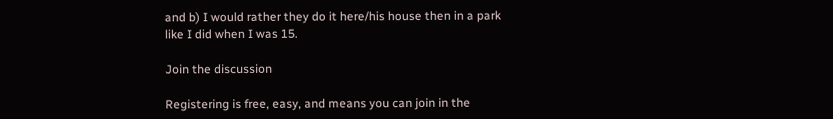and b) I would rather they do it here/his house then in a park like I did when I was 15.

Join the discussion

Registering is free, easy, and means you can join in the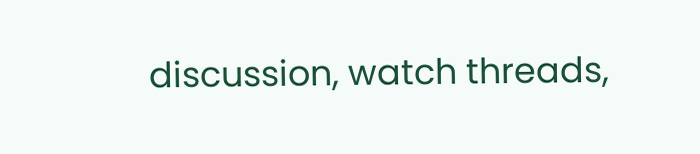discussion, watch threads,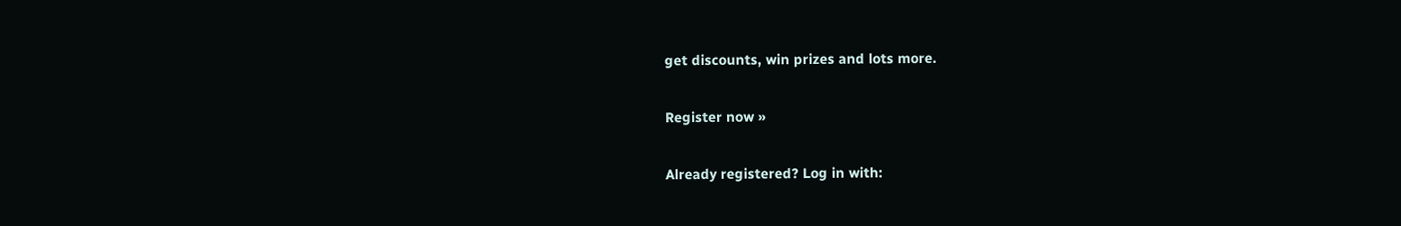get discounts, win prizes and lots more.

Register now »

Already registered? Log in with: